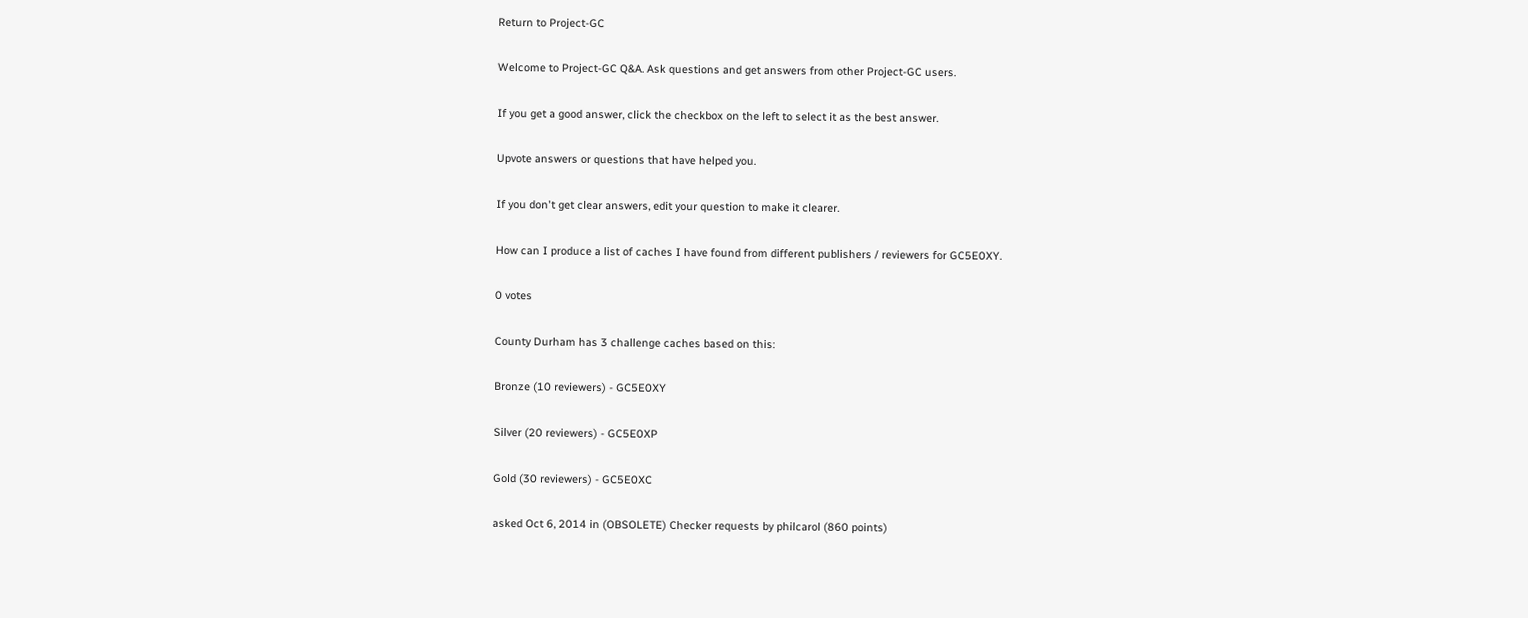Return to Project-GC

Welcome to Project-GC Q&A. Ask questions and get answers from other Project-GC users.

If you get a good answer, click the checkbox on the left to select it as the best answer.

Upvote answers or questions that have helped you.

If you don't get clear answers, edit your question to make it clearer.

How can I produce a list of caches I have found from different publishers / reviewers for GC5E0XY.

0 votes

County Durham has 3 challenge caches based on this:

Bronze (10 reviewers) - GC5E0XY

Silver (20 reviewers) - GC5E0XP

Gold (30 reviewers) - GC5E0XC

asked Oct 6, 2014 in (OBSOLETE) Checker requests by philcarol (860 points)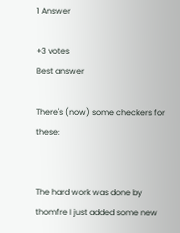1 Answer

+3 votes
Best answer

There's (now) some checkers for these:


The hard work was done by thomfre I just added some new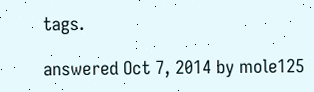tags.

answered Oct 7, 2014 by mole125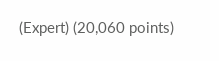(Expert) (20,060 points)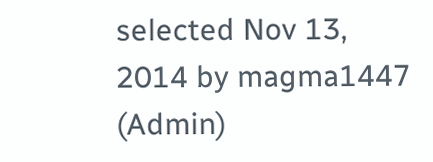selected Nov 13, 2014 by magma1447 (Admin)